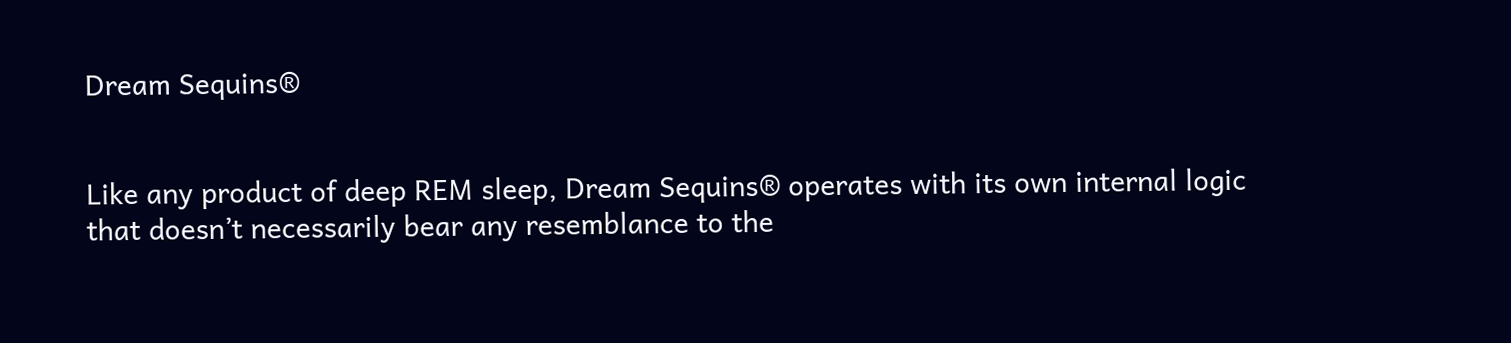Dream Sequins®


Like any product of deep REM sleep, Dream Sequins® operates with its own internal logic that doesn’t necessarily bear any resemblance to the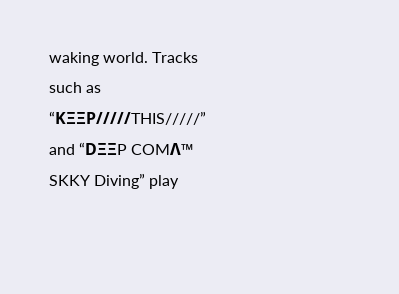waking world. Tracks such as “KΞΞP/////THIS/////” and “DΞΞP COMΛ™ SKKY Diving” play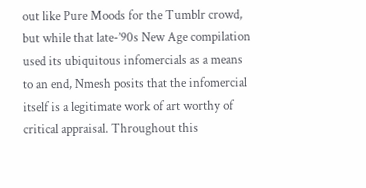out like Pure Moods for the Tumblr crowd, but while that late-’90s New Age compilation used its ubiquitous infomercials as a means to an end, Nmesh posits that the infomercial itself is a legitimate work of art worthy of critical appraisal. Throughout this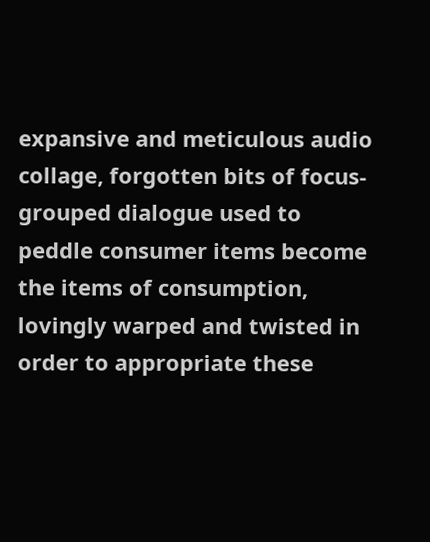expansive and meticulous audio collage, forgotten bits of focus-grouped dialogue used to peddle consumer items become the items of consumption, lovingly warped and twisted in order to appropriate these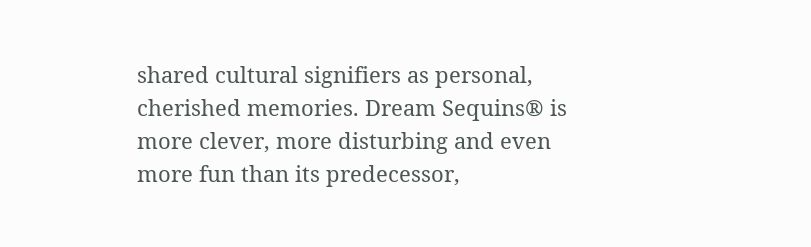shared cultural signifiers as personal, cherished memories. Dream Sequins® is more clever, more disturbing and even more fun than its predecessor,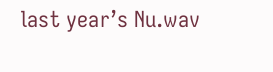last year’s Nu.wav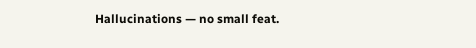Hallucinations — no small feat.